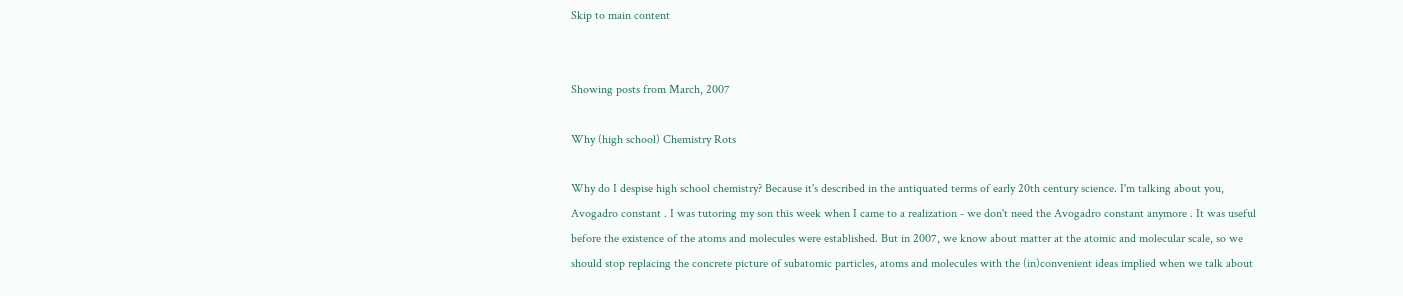Skip to main content


Showing posts from March, 2007

Why (high school) Chemistry Rots

Why do I despise high school chemistry? Because it's described in the antiquated terms of early 20th century science. I'm talking about you, Avogadro constant . I was tutoring my son this week when I came to a realization - we don't need the Avogadro constant anymore . It was useful before the existence of the atoms and molecules were established. But in 2007, we know about matter at the atomic and molecular scale, so we should stop replacing the concrete picture of subatomic particles, atoms and molecules with the (in)convenient ideas implied when we talk about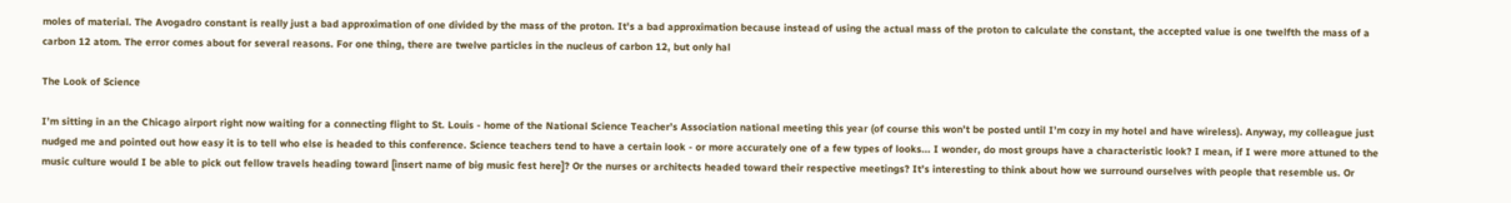moles of material. The Avogadro constant is really just a bad approximation of one divided by the mass of the proton. It's a bad approximation because instead of using the actual mass of the proton to calculate the constant, the accepted value is one twelfth the mass of a carbon 12 atom. The error comes about for several reasons. For one thing, there are twelve particles in the nucleus of carbon 12, but only hal

The Look of Science

I’m sitting in an the Chicago airport right now waiting for a connecting flight to St. Louis - home of the National Science Teacher’s Association national meeting this year (of course this won’t be posted until I’m cozy in my hotel and have wireless). Anyway, my colleague just nudged me and pointed out how easy it is to tell who else is headed to this conference. Science teachers tend to have a certain look - or more accurately one of a few types of looks... I wonder, do most groups have a characteristic look? I mean, if I were more attuned to the music culture would I be able to pick out fellow travels heading toward [insert name of big music fest here]? Or the nurses or architects headed toward their respective meetings? It’s interesting to think about how we surround ourselves with people that resemble us. Or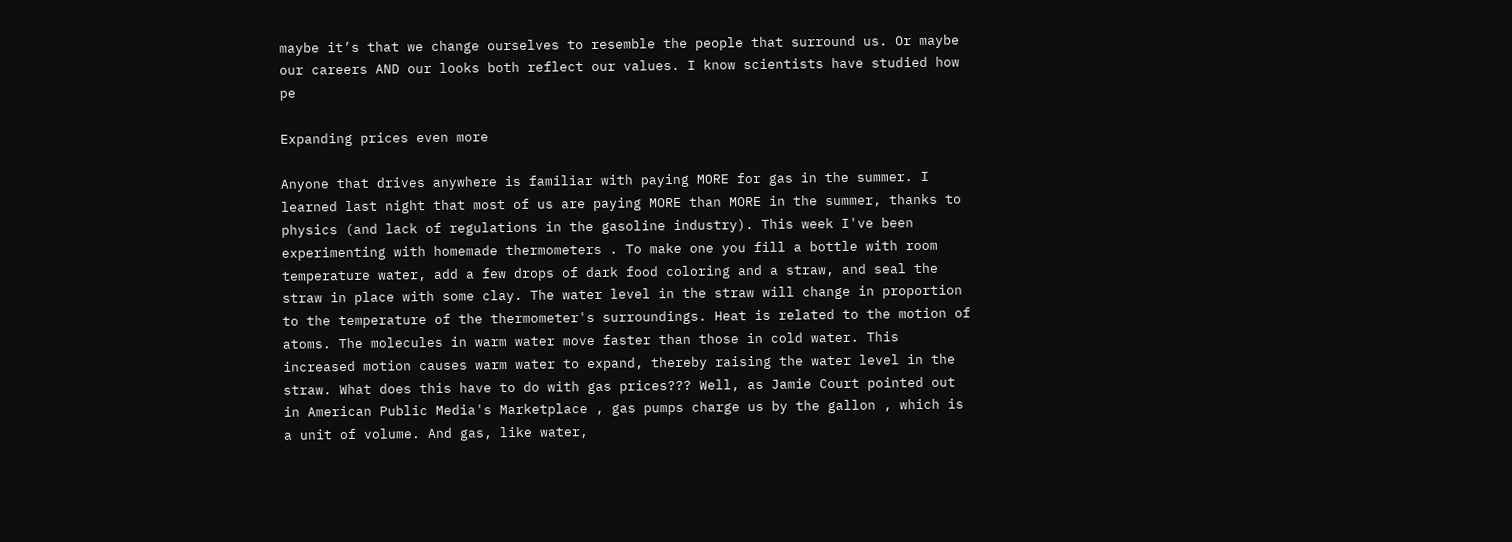maybe it’s that we change ourselves to resemble the people that surround us. Or maybe our careers AND our looks both reflect our values. I know scientists have studied how pe

Expanding prices even more

Anyone that drives anywhere is familiar with paying MORE for gas in the summer. I learned last night that most of us are paying MORE than MORE in the summer, thanks to physics (and lack of regulations in the gasoline industry). This week I've been experimenting with homemade thermometers . To make one you fill a bottle with room temperature water, add a few drops of dark food coloring and a straw, and seal the straw in place with some clay. The water level in the straw will change in proportion to the temperature of the thermometer's surroundings. Heat is related to the motion of atoms. The molecules in warm water move faster than those in cold water. This increased motion causes warm water to expand, thereby raising the water level in the straw. What does this have to do with gas prices??? Well, as Jamie Court pointed out in American Public Media's Marketplace , gas pumps charge us by the gallon , which is a unit of volume. And gas, like water,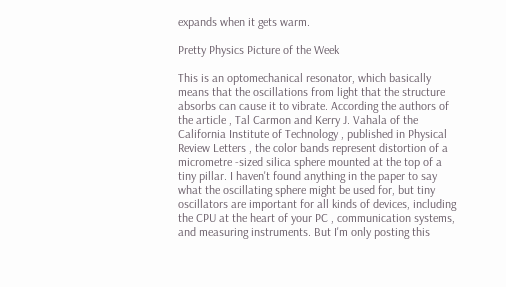expands when it gets warm.

Pretty Physics Picture of the Week

This is an optomechanical resonator, which basically means that the oscillations from light that the structure absorbs can cause it to vibrate. According the authors of the article , Tal Carmon and Kerry J. Vahala of the California Institute of Technology , published in Physical Review Letters , the color bands represent distortion of a micrometre -sized silica sphere mounted at the top of a tiny pillar. I haven't found anything in the paper to say what the oscillating sphere might be used for, but tiny oscillators are important for all kinds of devices, including the CPU at the heart of your PC , communication systems, and measuring instruments. But I'm only posting this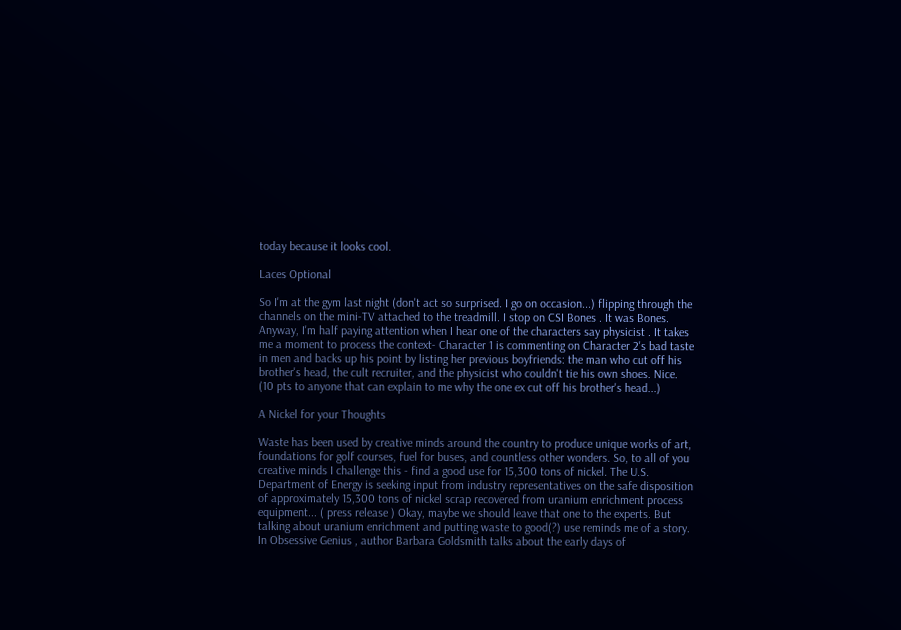today because it looks cool.

Laces Optional

So I'm at the gym last night (don't act so surprised. I go on occasion...) flipping through the channels on the mini-TV attached to the treadmill. I stop on CSI Bones . It was Bones. Anyway, I'm half paying attention when I hear one of the characters say physicist . It takes me a moment to process the context- Character 1 is commenting on Character 2's bad taste in men and backs up his point by listing her previous boyfriends: the man who cut off his brother's head, the cult recruiter, and the physicist who couldn't tie his own shoes. Nice. (10 pts to anyone that can explain to me why the one ex cut off his brother's head...)

A Nickel for your Thoughts

Waste has been used by creative minds around the country to produce unique works of art, foundations for golf courses, fuel for buses, and countless other wonders. So, to all of you creative minds I challenge this - find a good use for 15,300 tons of nickel. The U.S. Department of Energy is seeking input from industry representatives on the safe disposition of approximately 15,300 tons of nickel scrap recovered from uranium enrichment process equipment... ( press release ) Okay, maybe we should leave that one to the experts. But talking about uranium enrichment and putting waste to good(?) use reminds me of a story. In Obsessive Genius , author Barbara Goldsmith talks about the early days of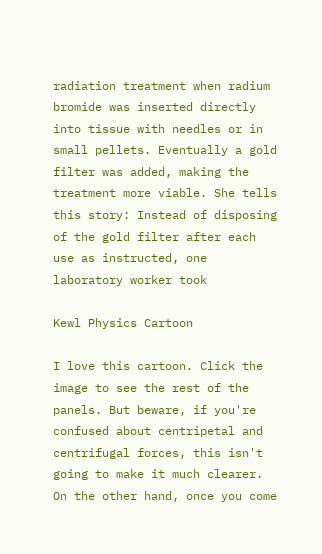radiation treatment when radium bromide was inserted directly into tissue with needles or in small pellets. Eventually a gold filter was added, making the treatment more viable. She tells this story: Instead of disposing of the gold filter after each use as instructed, one laboratory worker took

Kewl Physics Cartoon

I love this cartoon. Click the image to see the rest of the panels. But beware, if you're confused about centripetal and centrifugal forces, this isn't going to make it much clearer. On the other hand, once you come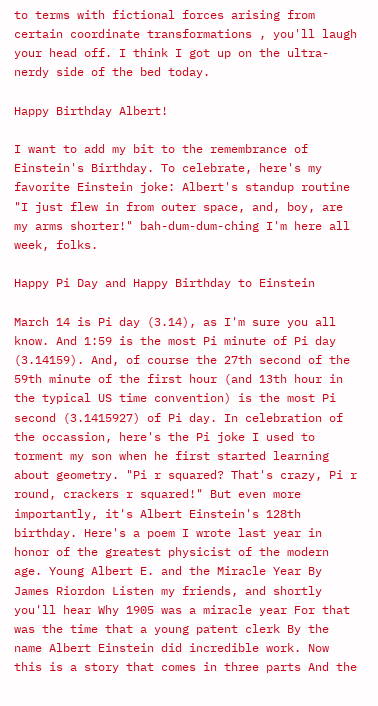to terms with fictional forces arising from certain coordinate transformations , you'll laugh your head off. I think I got up on the ultra-nerdy side of the bed today.

Happy Birthday Albert!

I want to add my bit to the remembrance of Einstein's Birthday. To celebrate, here's my favorite Einstein joke: Albert's standup routine "I just flew in from outer space, and, boy, are my arms shorter!" bah-dum-dum-ching I'm here all week, folks.

Happy Pi Day and Happy Birthday to Einstein

March 14 is Pi day (3.14), as I'm sure you all know. And 1:59 is the most Pi minute of Pi day (3.14159). And, of course the 27th second of the 59th minute of the first hour (and 13th hour in the typical US time convention) is the most Pi second (3.1415927) of Pi day. In celebration of the occassion, here's the Pi joke I used to torment my son when he first started learning about geometry. "Pi r squared? That's crazy, Pi r round, crackers r squared!" But even more importantly, it's Albert Einstein's 128th birthday. Here's a poem I wrote last year in honor of the greatest physicist of the modern age. Young Albert E. and the Miracle Year By James Riordon Listen my friends, and shortly you'll hear Why 1905 was a miracle year For that was the time that a young patent clerk By the name Albert Einstein did incredible work. Now this is a story that comes in three parts And the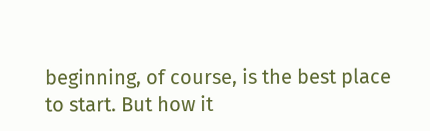beginning, of course, is the best place to start. But how it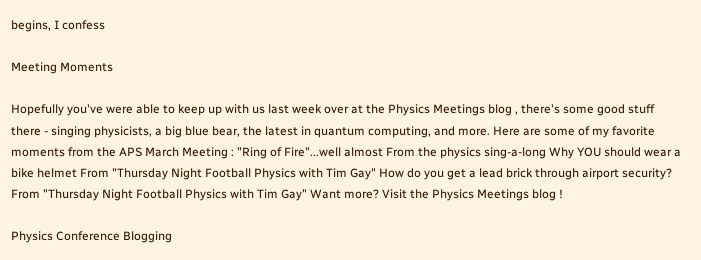begins, I confess

Meeting Moments

Hopefully you've were able to keep up with us last week over at the Physics Meetings blog , there's some good stuff there - singing physicists, a big blue bear, the latest in quantum computing, and more. Here are some of my favorite moments from the APS March Meeting : "Ring of Fire"...well almost From the physics sing-a-long Why YOU should wear a bike helmet From "Thursday Night Football Physics with Tim Gay" How do you get a lead brick through airport security? From "Thursday Night Football Physics with Tim Gay" Want more? Visit the Physics Meetings blog !

Physics Conference Blogging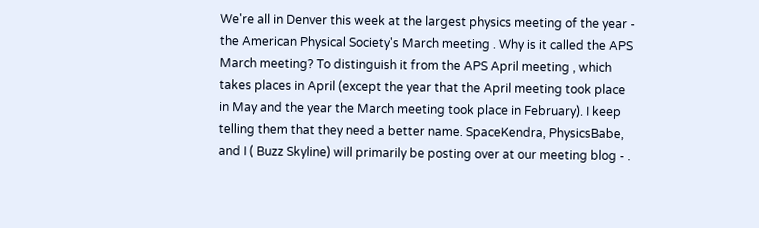We're all in Denver this week at the largest physics meeting of the year - the American Physical Society's March meeting . Why is it called the APS March meeting? To distinguish it from the APS April meeting , which takes places in April (except the year that the April meeting took place in May and the year the March meeting took place in February). I keep telling them that they need a better name. SpaceKendra, PhysicsBabe, and I ( Buzz Skyline) will primarily be posting over at our meeting blog - .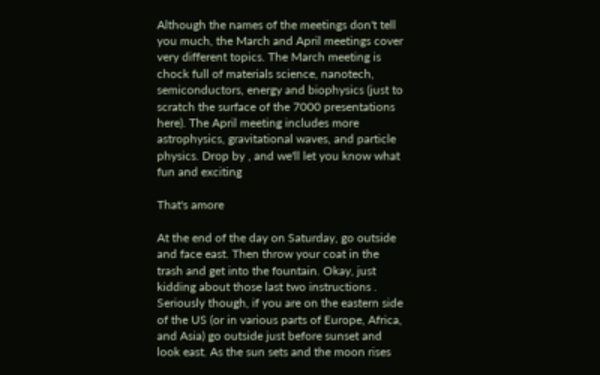Although the names of the meetings don't tell you much, the March and April meetings cover very different topics. The March meeting is chock full of materials science, nanotech, semiconductors, energy and biophysics (just to scratch the surface of the 7000 presentations here). The April meeting includes more astrophysics, gravitational waves, and particle physics. Drop by , and we'll let you know what fun and exciting

That's amore

At the end of the day on Saturday, go outside and face east. Then throw your coat in the trash and get into the fountain. Okay, just kidding about those last two instructions . Seriously though, if you are on the eastern side of the US (or in various parts of Europe, Africa, and Asia) go outside just before sunset and look east. As the sun sets and the moon rises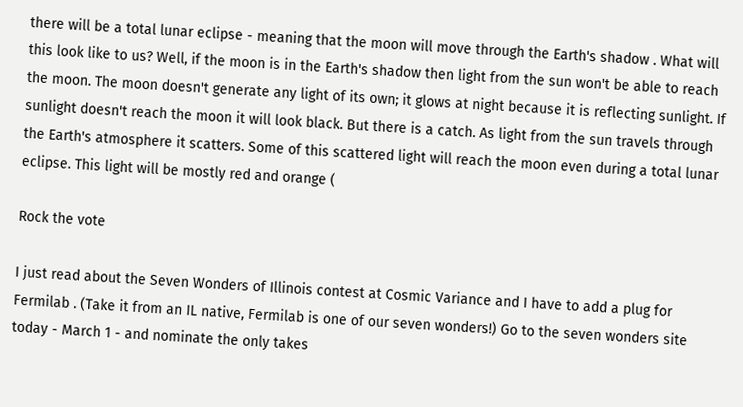there will be a total lunar eclipse - meaning that the moon will move through the Earth's shadow . What will this look like to us? Well, if the moon is in the Earth's shadow then light from the sun won't be able to reach the moon. The moon doesn't generate any light of its own; it glows at night because it is reflecting sunlight. If sunlight doesn't reach the moon it will look black. But there is a catch. As light from the sun travels through the Earth's atmosphere it scatters. Some of this scattered light will reach the moon even during a total lunar eclipse. This light will be mostly red and orange (

Rock the vote

I just read about the Seven Wonders of Illinois contest at Cosmic Variance and I have to add a plug for Fermilab . (Take it from an IL native, Fermilab is one of our seven wonders!) Go to the seven wonders site today - March 1 - and nominate the only takes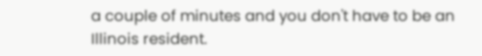a couple of minutes and you don't have to be an Illinois resident.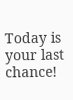Today is your last chance!